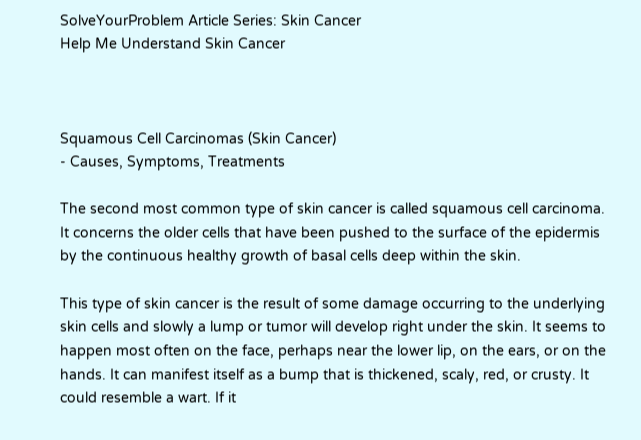SolveYourProblem Article Series: Skin Cancer
Help Me Understand Skin Cancer



Squamous Cell Carcinomas (Skin Cancer)
- Causes, Symptoms, Treatments

The second most common type of skin cancer is called squamous cell carcinoma. It concerns the older cells that have been pushed to the surface of the epidermis by the continuous healthy growth of basal cells deep within the skin.

This type of skin cancer is the result of some damage occurring to the underlying skin cells and slowly a lump or tumor will develop right under the skin. It seems to happen most often on the face, perhaps near the lower lip, on the ears, or on the hands. It can manifest itself as a bump that is thickened, scaly, red, or crusty. It could resemble a wart. If it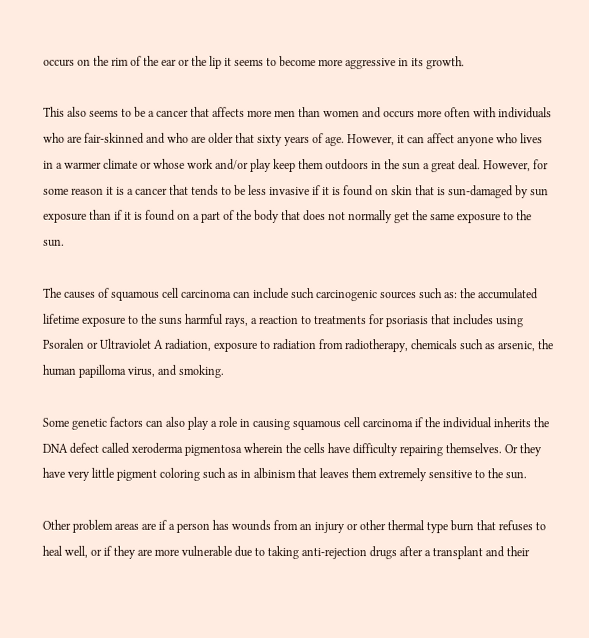occurs on the rim of the ear or the lip it seems to become more aggressive in its growth.

This also seems to be a cancer that affects more men than women and occurs more often with individuals who are fair-skinned and who are older that sixty years of age. However, it can affect anyone who lives in a warmer climate or whose work and/or play keep them outdoors in the sun a great deal. However, for some reason it is a cancer that tends to be less invasive if it is found on skin that is sun-damaged by sun exposure than if it is found on a part of the body that does not normally get the same exposure to the sun.

The causes of squamous cell carcinoma can include such carcinogenic sources such as: the accumulated lifetime exposure to the suns harmful rays, a reaction to treatments for psoriasis that includes using Psoralen or Ultraviolet A radiation, exposure to radiation from radiotherapy, chemicals such as arsenic, the human papilloma virus, and smoking.

Some genetic factors can also play a role in causing squamous cell carcinoma if the individual inherits the DNA defect called xeroderma pigmentosa wherein the cells have difficulty repairing themselves. Or they have very little pigment coloring such as in albinism that leaves them extremely sensitive to the sun.

Other problem areas are if a person has wounds from an injury or other thermal type burn that refuses to heal well, or if they are more vulnerable due to taking anti-rejection drugs after a transplant and their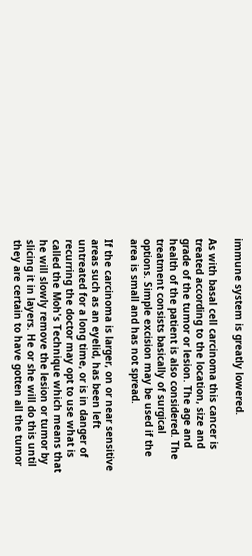immune system is greatly lowered.

As with basal cell carcinoma this cancer is treated according to the location, size and grade of the tumor or lesion. The age and health of the patient is also considered. The treatment consists basically of surgical options. Simple excision may be used if the area is small and has not spread.

If the carcinoma is larger, on or near sensitive areas such as an eyelid, has been left untreated for a long time, or is in danger of recurring the doctor may opt to use what is called the Moh's Technique which means that he will slowly remove the lesion or tumor by slicing it in layers. He or she will do this until they are certain to have gotten all the tumor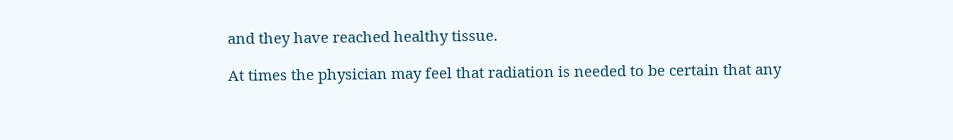and they have reached healthy tissue.

At times the physician may feel that radiation is needed to be certain that any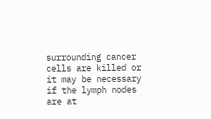surrounding cancer cells are killed or it may be necessary if the lymph nodes are at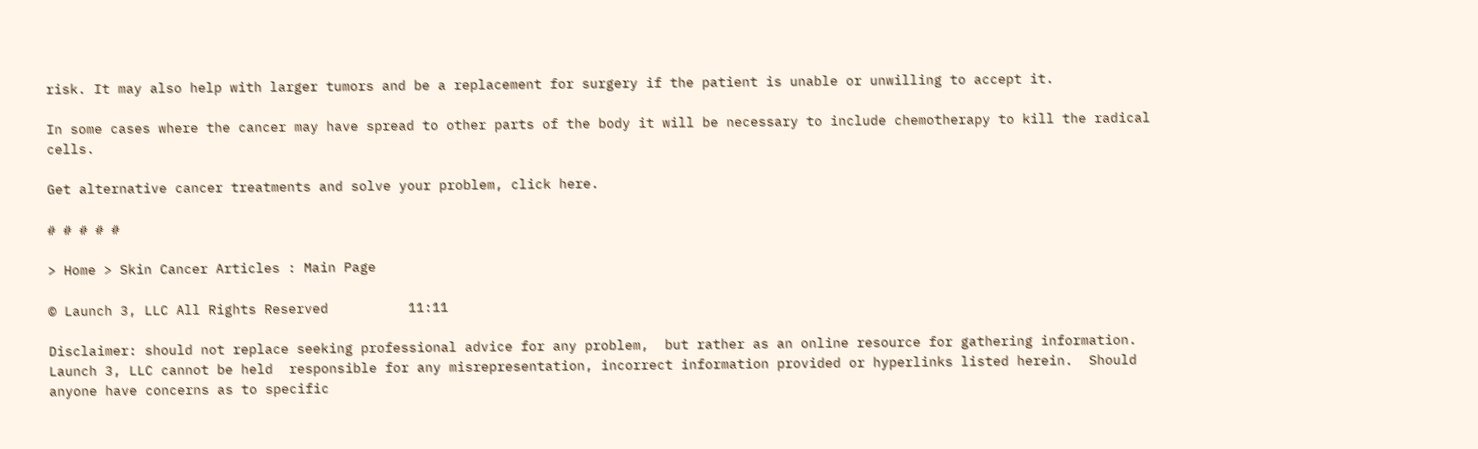risk. It may also help with larger tumors and be a replacement for surgery if the patient is unable or unwilling to accept it.

In some cases where the cancer may have spread to other parts of the body it will be necessary to include chemotherapy to kill the radical cells.

Get alternative cancer treatments and solve your problem, click here.

# # # # #

> Home > Skin Cancer Articles : Main Page

© Launch 3, LLC All Rights Reserved          11:11

Disclaimer: should not replace seeking professional advice for any problem,  but rather as an online resource for gathering information. Launch 3, LLC cannot be held  responsible for any misrepresentation, incorrect information provided or hyperlinks listed herein.  Should anyone have concerns as to specific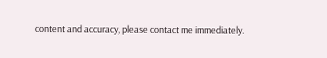content and accuracy, please contact me immediately.